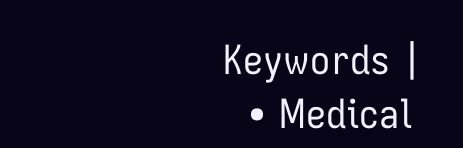Keywords |
  • Medical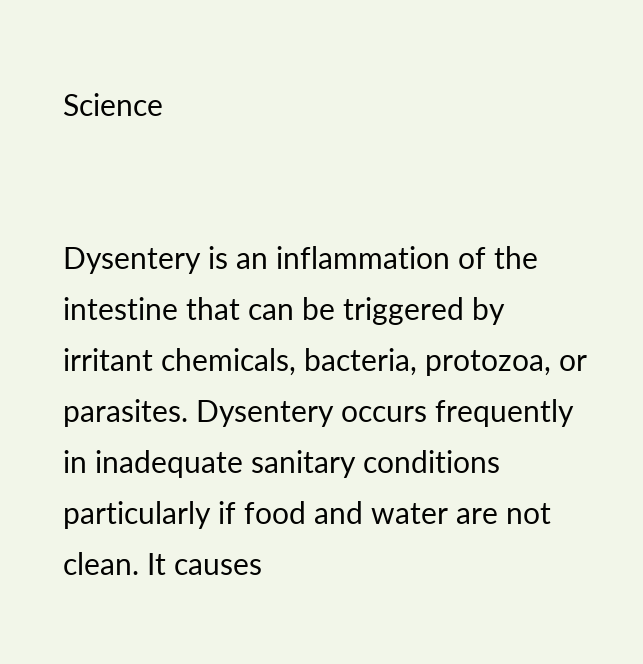Science


Dysentery is an inflammation of the intestine that can be triggered by irritant chemicals, bacteria, protozoa, or parasites. Dysentery occurs frequently in inadequate sanitary conditions particularly if food and water are not clean. It causes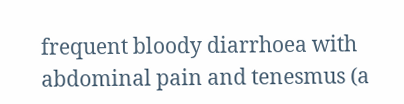frequent bloody diarrhoea with abdominal pain and tenesmus (a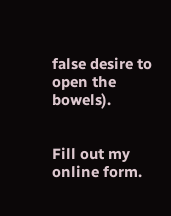false desire to open the bowels).


Fill out my online form.